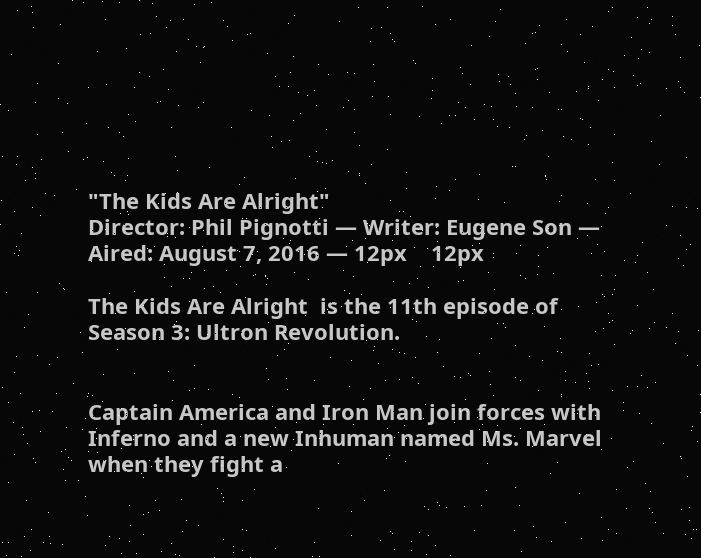"The Kids Are Alright"
Director: Phil Pignotti — Writer: Eugene Son — Aired: August 7, 2016 — 12px    12px

The Kids Are Alright  is the 11th episode of Season 3: Ultron Revolution.


Captain America and Iron Man join forces with Inferno and a new Inhuman named Ms. Marvel when they fight a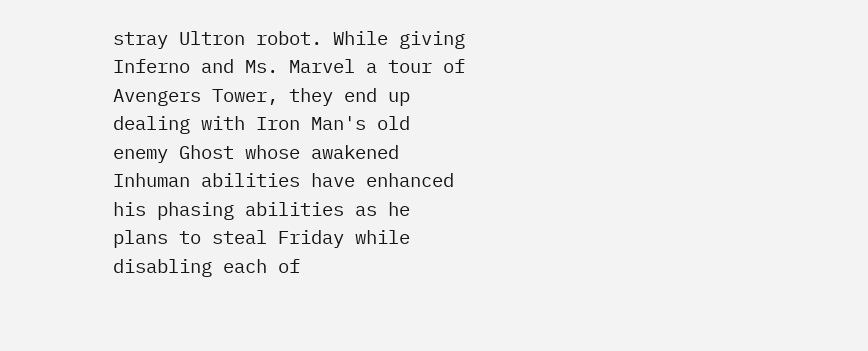stray Ultron robot. While giving Inferno and Ms. Marvel a tour of Avengers Tower, they end up dealing with Iron Man's old enemy Ghost whose awakened Inhuman abilities have enhanced his phasing abilities as he plans to steal Friday while disabling each of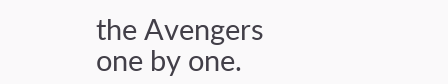the Avengers one by one.